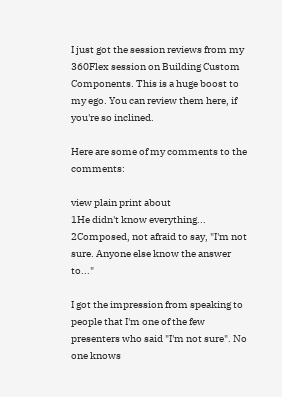I just got the session reviews from my 360Flex session on Building Custom Components. This is a huge boost to my ego. You can review them here, if you're so inclined.

Here are some of my comments to the comments:

view plain print about
1He didn't know everything...
2Composed, not afraid to say, "I'm not sure. Anyone else know the answer to..."

I got the impression from speaking to people that I'm one of the few presenters who said "I'm not sure". No one knows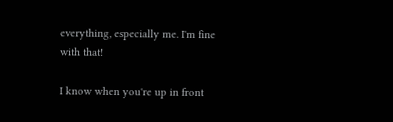everything, especially me. I'm fine with that!

I know when you're up in front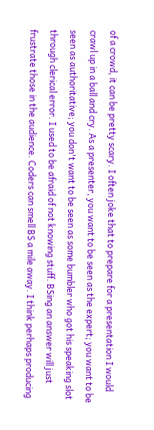of a crowd, it can be pretty scary. I often joke that to prepare for a presentation I would crawl up in a ball and cry. As a presenter, you want to be seen as the expert; you want to be seen as authoritative; you don't want to be seen as some bumbler who got his speaking slot through clerical error. I used to be afraid of not knowing stuff. BSing an answer will just frustrate those in the audience. Coders can smell BS a mile away. I think perhaps producing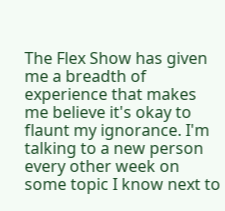The Flex Show has given me a breadth of experience that makes me believe it's okay to flaunt my ignorance. I'm talking to a new person every other week on some topic I know next to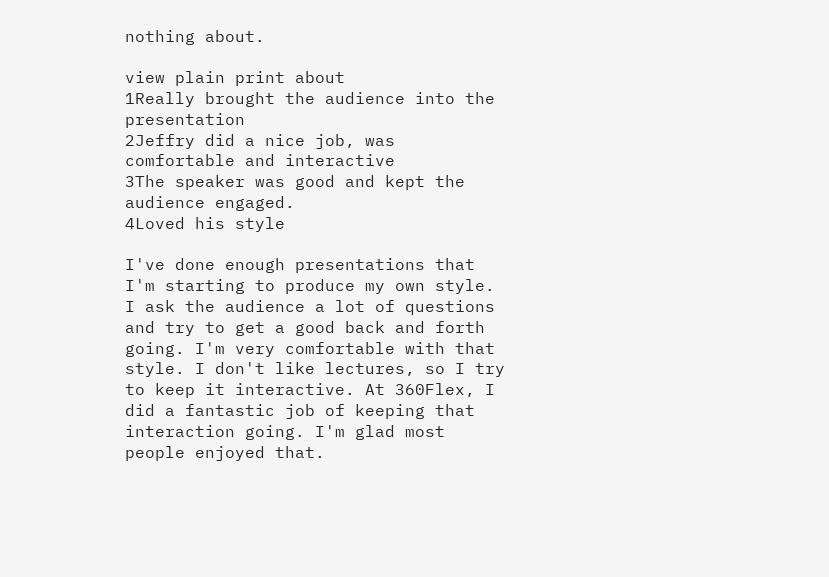nothing about.

view plain print about
1Really brought the audience into the presentation
2Jeffry did a nice job, was comfortable and interactive
3The speaker was good and kept the audience engaged.
4Loved his style

I've done enough presentations that I'm starting to produce my own style. I ask the audience a lot of questions and try to get a good back and forth going. I'm very comfortable with that style. I don't like lectures, so I try to keep it interactive. At 360Flex, I did a fantastic job of keeping that interaction going. I'm glad most people enjoyed that.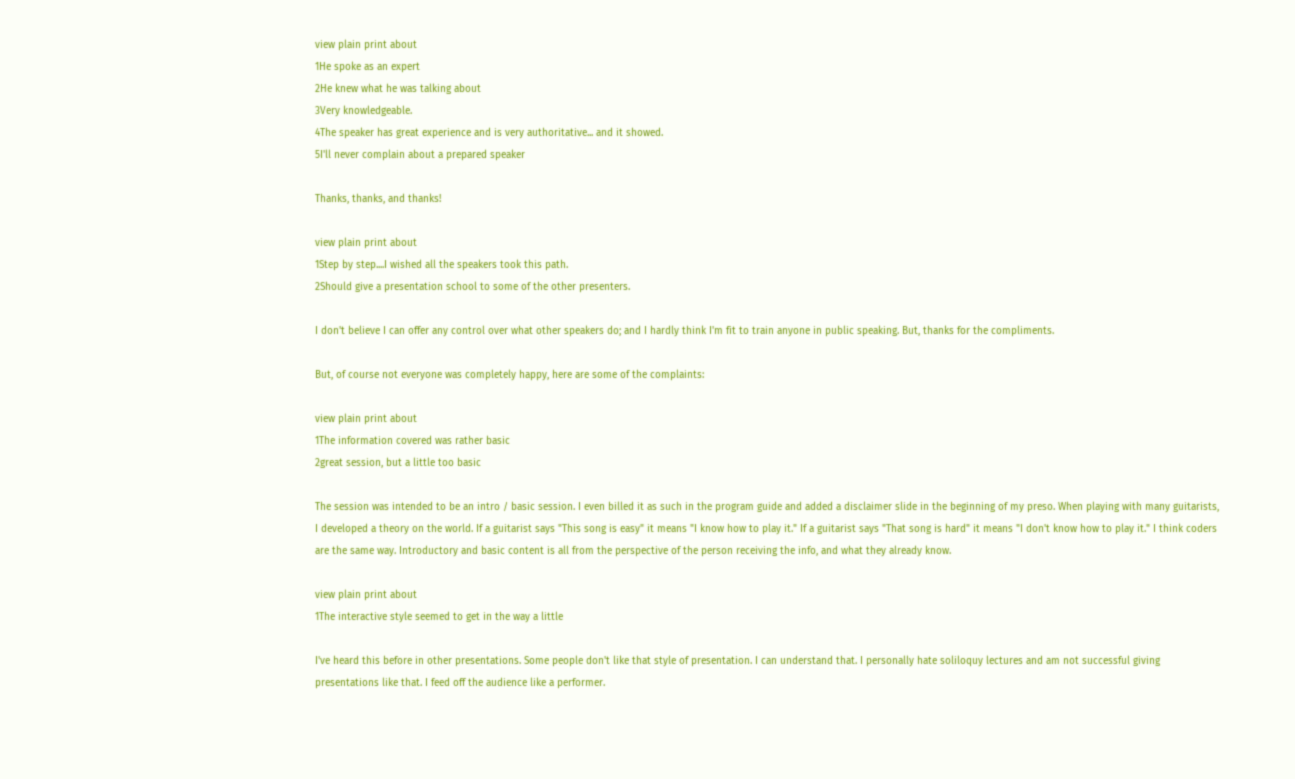view plain print about
1He spoke as an expert
2He knew what he was talking about
3Very knowledgeable.
4The speaker has great experience and is very authoritative... and it showed.
5I'll never complain about a prepared speaker

Thanks, thanks, and thanks!

view plain print about
1Step by step....I wished all the speakers took this path.
2Should give a presentation school to some of the other presenters.

I don't believe I can offer any control over what other speakers do; and I hardly think I'm fit to train anyone in public speaking. But, thanks for the compliments.

But, of course not everyone was completely happy, here are some of the complaints:

view plain print about
1The information covered was rather basic
2great session, but a little too basic

The session was intended to be an intro / basic session. I even billed it as such in the program guide and added a disclaimer slide in the beginning of my preso. When playing with many guitarists, I developed a theory on the world. If a guitarist says "This song is easy" it means "I know how to play it." If a guitarist says "That song is hard" it means "I don't know how to play it." I think coders are the same way. Introductory and basic content is all from the perspective of the person receiving the info, and what they already know.

view plain print about
1The interactive style seemed to get in the way a little

I've heard this before in other presentations. Some people don't like that style of presentation. I can understand that. I personally hate soliloquy lectures and am not successful giving presentations like that. I feed off the audience like a performer.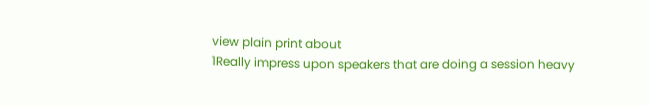view plain print about
1Really impress upon speakers that are doing a session heavy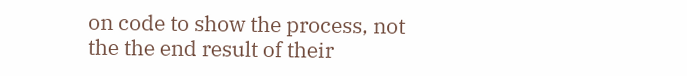on code to show the process, not the the end result of their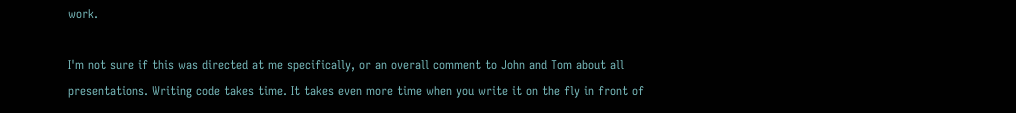work.

I'm not sure if this was directed at me specifically, or an overall comment to John and Tom about all presentations. Writing code takes time. It takes even more time when you write it on the fly in front of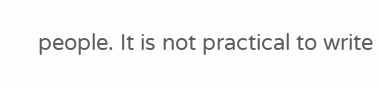people. It is not practical to write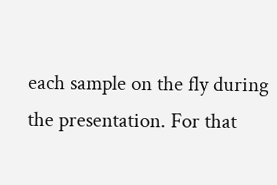each sample on the fly during the presentation. For that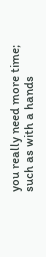you really need more time; such as with a hands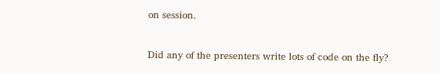on session.

Did any of the presenters write lots of code on the fly?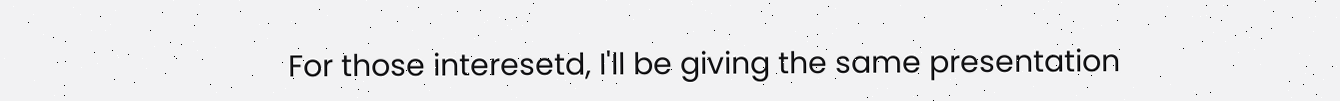For those interesetd, I'll be giving the same presentation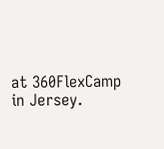at 360FlexCamp in Jersey.